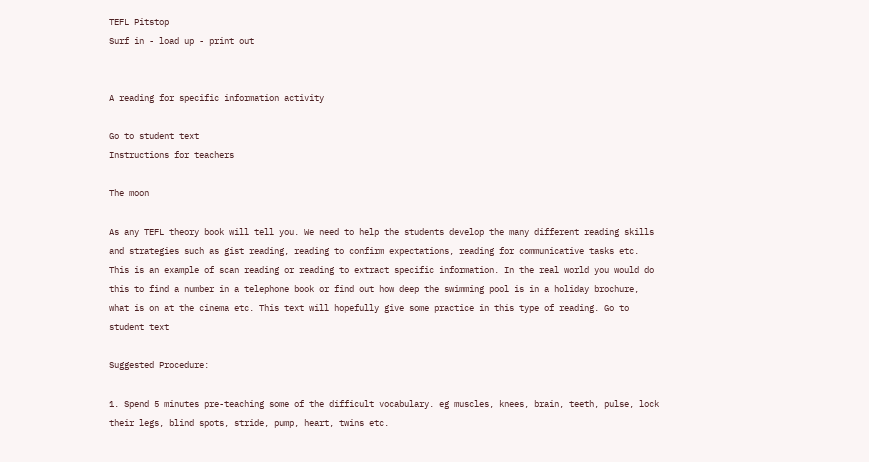TEFL Pitstop
Surf in - load up - print out


A reading for specific information activity

Go to student text
Instructions for teachers

The moon

As any TEFL theory book will tell you. We need to help the students develop the many different reading skills and strategies such as gist reading, reading to confirm expectations, reading for communicative tasks etc. This is an example of scan reading or reading to extract specific information. In the real world you would do this to find a number in a telephone book or find out how deep the swimming pool is in a holiday brochure, what is on at the cinema etc. This text will hopefully give some practice in this type of reading. Go to student text

Suggested Procedure:

1. Spend 5 minutes pre-teaching some of the difficult vocabulary. eg muscles, knees, brain, teeth, pulse, lock their legs, blind spots, stride, pump, heart, twins etc.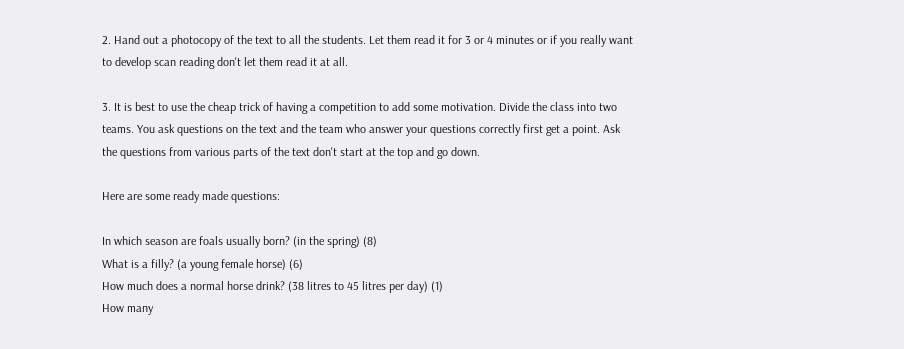2. Hand out a photocopy of the text to all the students. Let them read it for 3 or 4 minutes or if you really want to develop scan reading don't let them read it at all.

3. It is best to use the cheap trick of having a competition to add some motivation. Divide the class into two teams. You ask questions on the text and the team who answer your questions correctly first get a point. Ask the questions from various parts of the text don't start at the top and go down.

Here are some ready made questions:

In which season are foals usually born? (in the spring) (8)
What is a filly? (a young female horse) (6)
How much does a normal horse drink? (38 litres to 45 litres per day) (1)
How many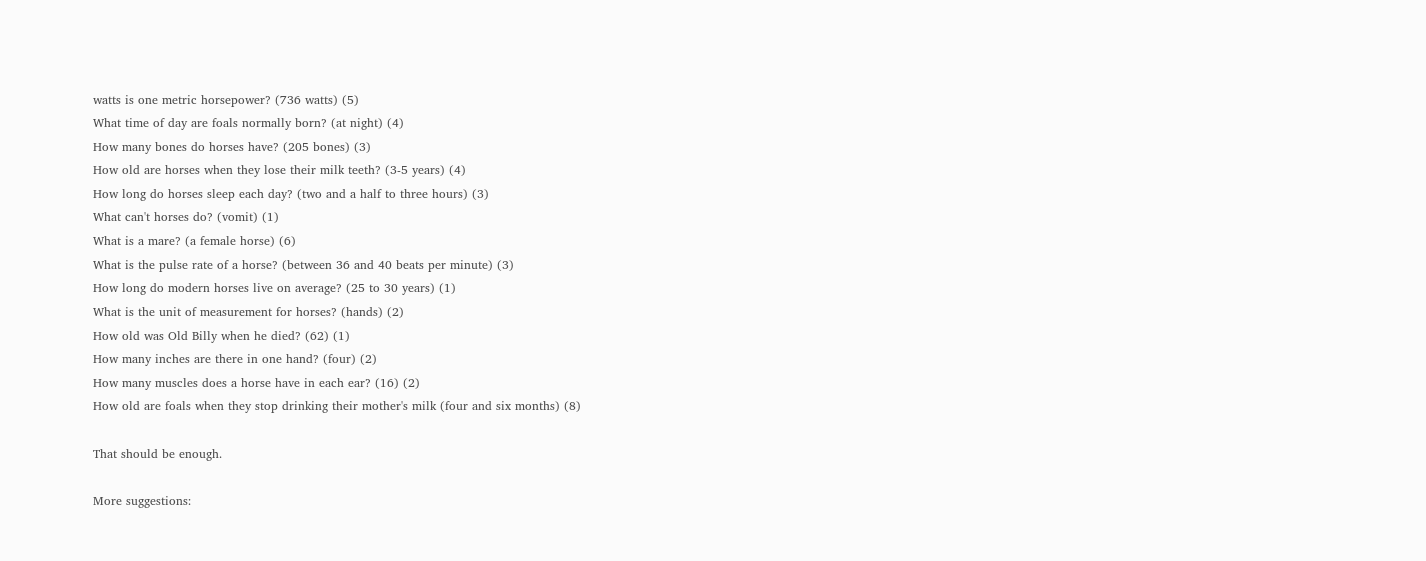watts is one metric horsepower? (736 watts) (5)
What time of day are foals normally born? (at night) (4)
How many bones do horses have? (205 bones) (3)
How old are horses when they lose their milk teeth? (3-5 years) (4)
How long do horses sleep each day? (two and a half to three hours) (3)
What can't horses do? (vomit) (1)
What is a mare? (a female horse) (6)
What is the pulse rate of a horse? (between 36 and 40 beats per minute) (3)
How long do modern horses live on average? (25 to 30 years) (1)
What is the unit of measurement for horses? (hands) (2)
How old was Old Billy when he died? (62) (1)
How many inches are there in one hand? (four) (2)
How many muscles does a horse have in each ear? (16) (2)
How old are foals when they stop drinking their mother's milk (four and six months) (8)

That should be enough.

More suggestions: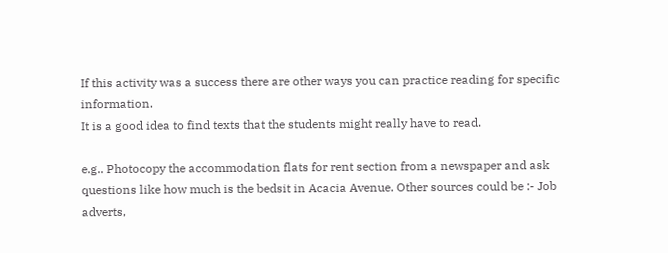If this activity was a success there are other ways you can practice reading for specific information.
It is a good idea to find texts that the students might really have to read.

e.g.. Photocopy the accommodation flats for rent section from a newspaper and ask questions like how much is the bedsit in Acacia Avenue. Other sources could be :- Job adverts,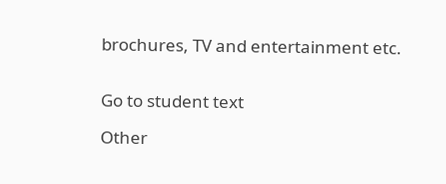brochures, TV and entertainment etc.


Go to student text

Other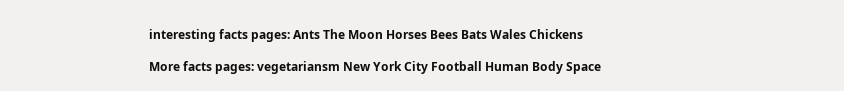interesting facts pages: Ants The Moon Horses Bees Bats Wales Chickens

More facts pages: vegetariansm New York City Football Human Body Space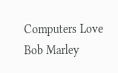Computers Love Bob Marley